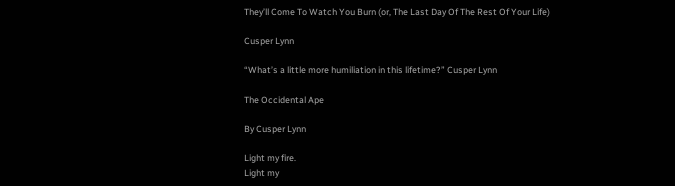They’ll Come To Watch You Burn (or, The Last Day Of The Rest Of Your Life)

Cusper Lynn

“What’s a little more humiliation in this lifetime?” Cusper Lynn

The Occidental Ape

By Cusper Lynn

Light my fire.
Light my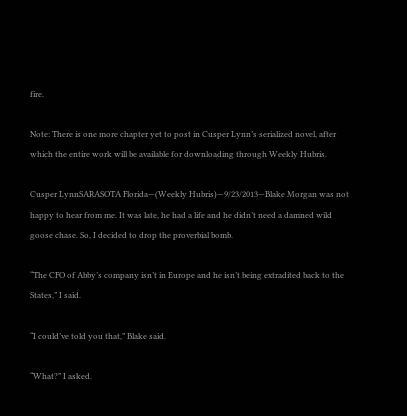fire.

Note: There is one more chapter yet to post in Cusper Lynn’s serialized novel, after which the entire work will be available for downloading through Weekly Hubris.

Cusper LynnSARASOTA Florida—(Weekly Hubris)—9/23/2013—Blake Morgan was not happy to hear from me. It was late, he had a life and he didn’t need a damned wild goose chase. So, I decided to drop the proverbial bomb.

“The CFO of Abby’s company isn’t in Europe and he isn’t being extradited back to the States,” I said.

“I could’ve told you that,” Blake said.

“What?” I asked.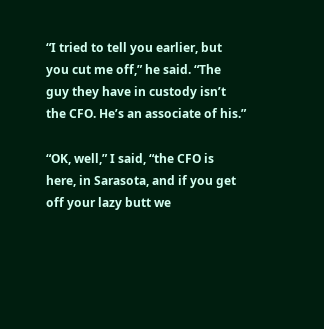“I tried to tell you earlier, but you cut me off,” he said. “The guy they have in custody isn’t the CFO. He’s an associate of his.”

“OK, well,” I said, “the CFO is here, in Sarasota, and if you get off your lazy butt we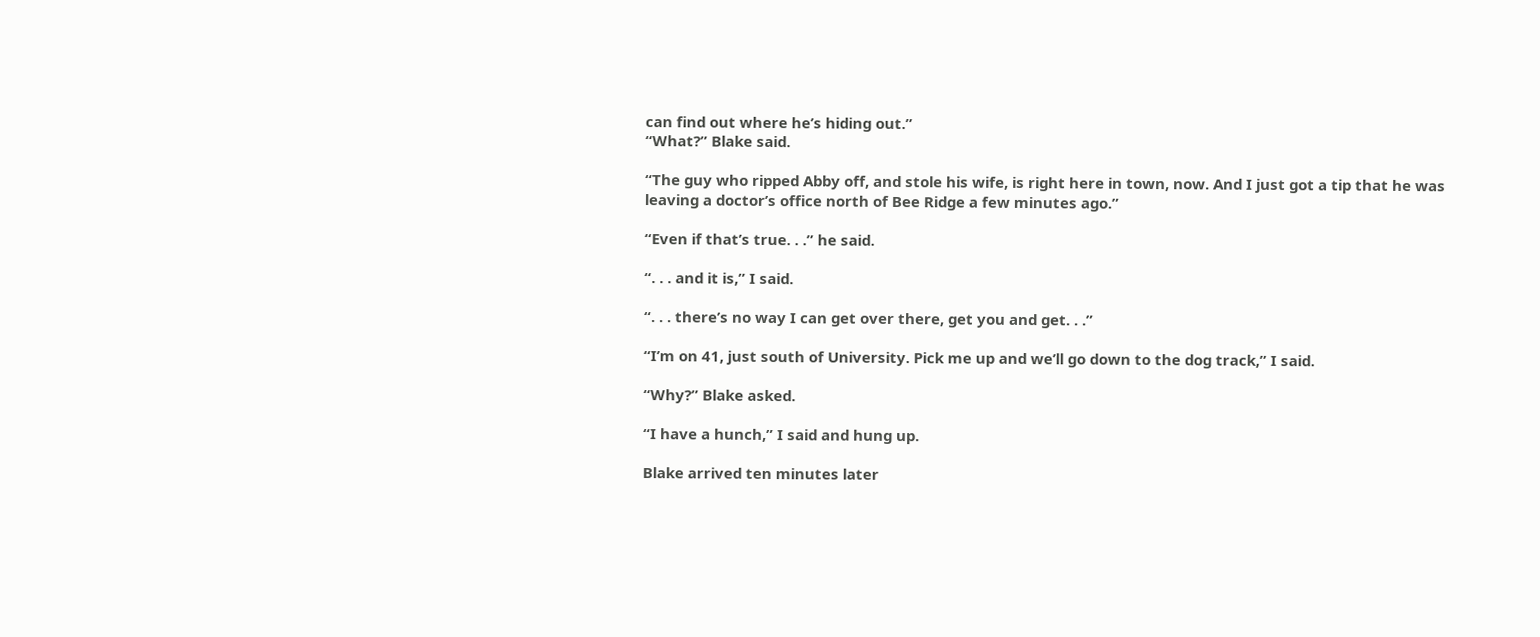can find out where he’s hiding out.”
“What?” Blake said.

“The guy who ripped Abby off, and stole his wife, is right here in town, now. And I just got a tip that he was leaving a doctor’s office north of Bee Ridge a few minutes ago.”

“Even if that’s true. . .” he said.

“. . . and it is,” I said.

“. . . there’s no way I can get over there, get you and get. . .”

“I’m on 41, just south of University. Pick me up and we’ll go down to the dog track,” I said.

“Why?” Blake asked.

“I have a hunch,” I said and hung up.

Blake arrived ten minutes later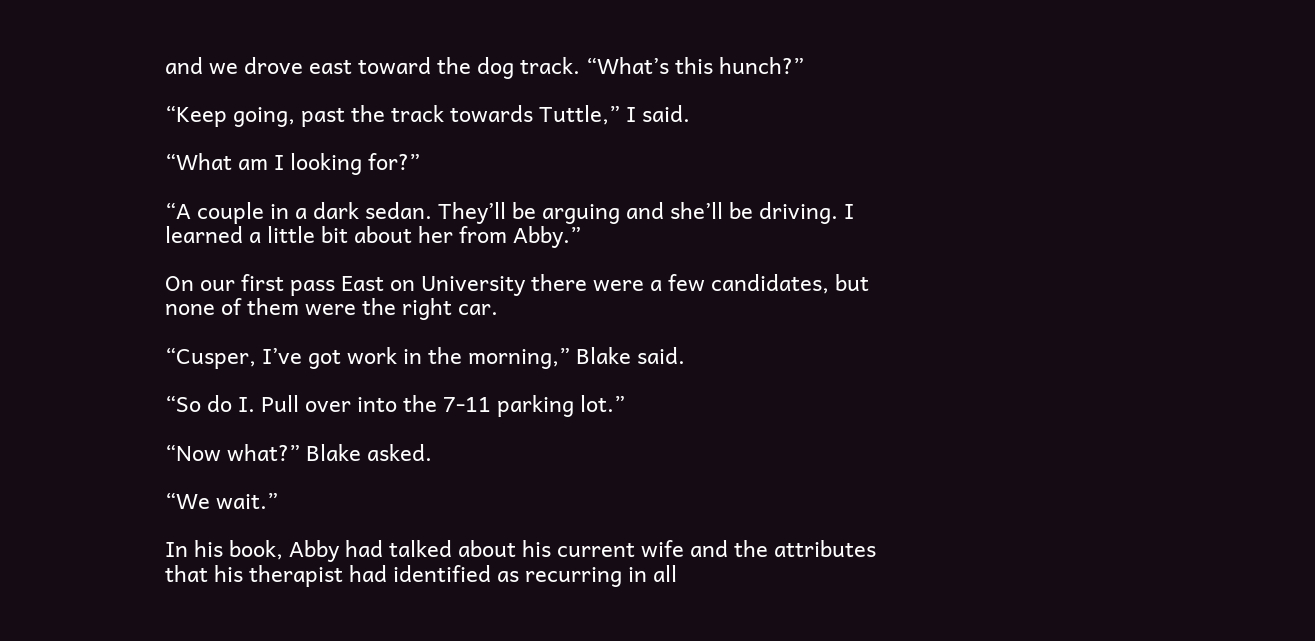and we drove east toward the dog track. “What’s this hunch?”

“Keep going, past the track towards Tuttle,” I said.

“What am I looking for?”

“A couple in a dark sedan. They’ll be arguing and she’ll be driving. I learned a little bit about her from Abby.”

On our first pass East on University there were a few candidates, but none of them were the right car.

“Cusper, I’ve got work in the morning,” Blake said.

“So do I. Pull over into the 7-11 parking lot.”

“Now what?” Blake asked.

“We wait.”

In his book, Abby had talked about his current wife and the attributes that his therapist had identified as recurring in all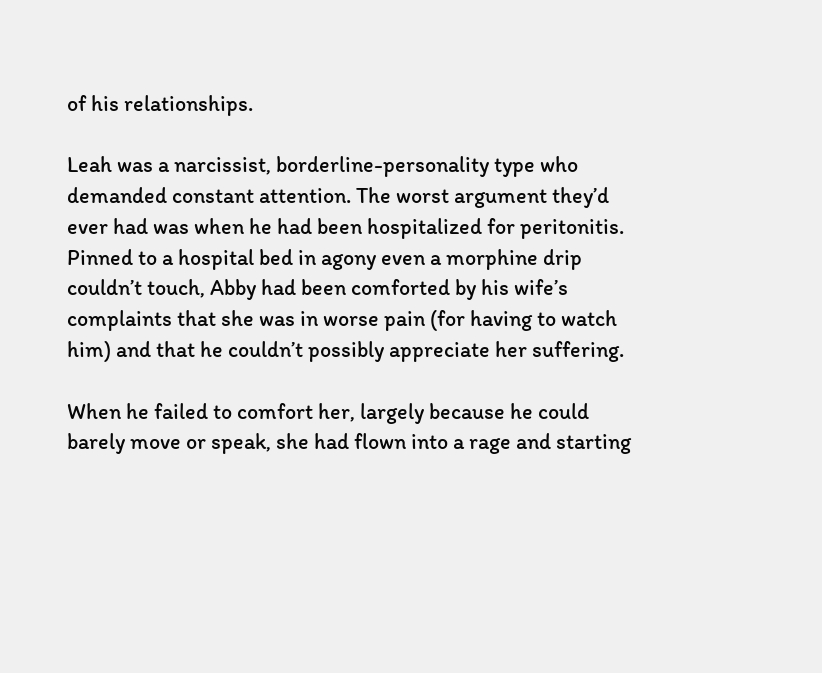of his relationships.

Leah was a narcissist, borderline-personality type who demanded constant attention. The worst argument they’d ever had was when he had been hospitalized for peritonitis. Pinned to a hospital bed in agony even a morphine drip couldn’t touch, Abby had been comforted by his wife’s complaints that she was in worse pain (for having to watch him) and that he couldn’t possibly appreciate her suffering.

When he failed to comfort her, largely because he could barely move or speak, she had flown into a rage and starting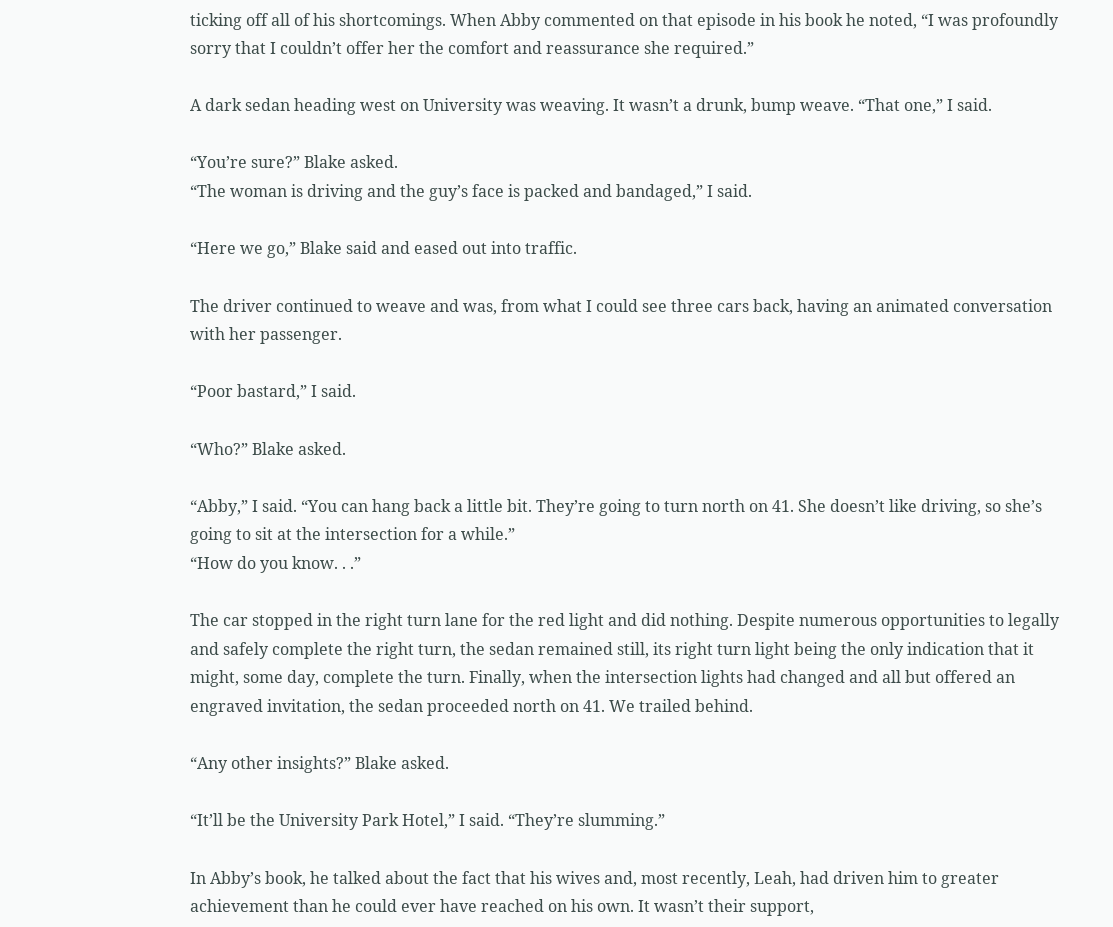ticking off all of his shortcomings. When Abby commented on that episode in his book he noted, “I was profoundly sorry that I couldn’t offer her the comfort and reassurance she required.”

A dark sedan heading west on University was weaving. It wasn’t a drunk, bump weave. “That one,” I said.

“You’re sure?” Blake asked.
“The woman is driving and the guy’s face is packed and bandaged,” I said.

“Here we go,” Blake said and eased out into traffic.

The driver continued to weave and was, from what I could see three cars back, having an animated conversation with her passenger.

“Poor bastard,” I said.

“Who?” Blake asked.

“Abby,” I said. “You can hang back a little bit. They’re going to turn north on 41. She doesn’t like driving, so she’s going to sit at the intersection for a while.”
“How do you know. . .”

The car stopped in the right turn lane for the red light and did nothing. Despite numerous opportunities to legally and safely complete the right turn, the sedan remained still, its right turn light being the only indication that it might, some day, complete the turn. Finally, when the intersection lights had changed and all but offered an engraved invitation, the sedan proceeded north on 41. We trailed behind.

“Any other insights?” Blake asked.

“It’ll be the University Park Hotel,” I said. “They’re slumming.”

In Abby’s book, he talked about the fact that his wives and, most recently, Leah, had driven him to greater achievement than he could ever have reached on his own. It wasn’t their support,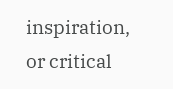inspiration, or critical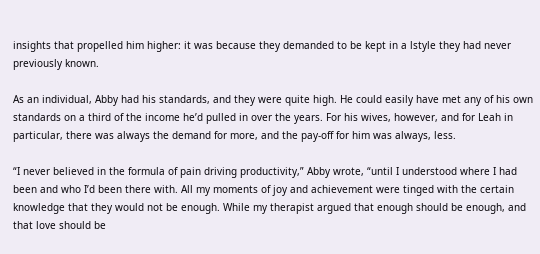insights that propelled him higher: it was because they demanded to be kept in a lstyle they had never previously known.

As an individual, Abby had his standards, and they were quite high. He could easily have met any of his own standards on a third of the income he’d pulled in over the years. For his wives, however, and for Leah in particular, there was always the demand for more, and the pay-off for him was always, less.

“I never believed in the formula of pain driving productivity,” Abby wrote, “until I understood where I had been and who I’d been there with. All my moments of joy and achievement were tinged with the certain knowledge that they would not be enough. While my therapist argued that enough should be enough, and that love should be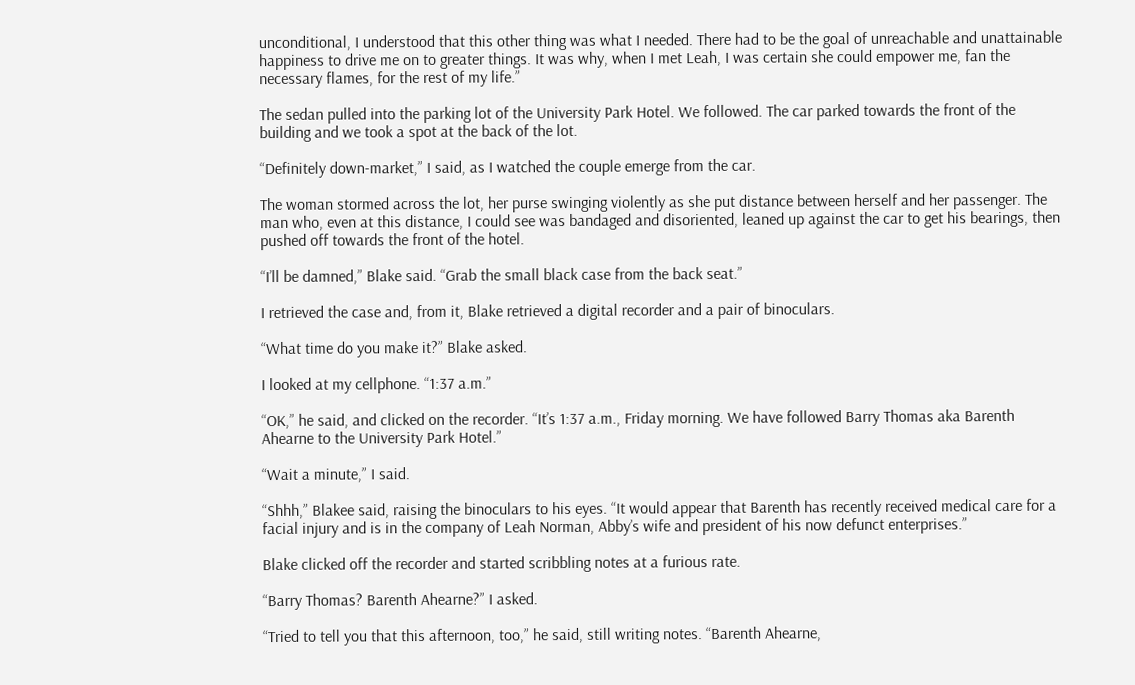unconditional, I understood that this other thing was what I needed. There had to be the goal of unreachable and unattainable happiness to drive me on to greater things. It was why, when I met Leah, I was certain she could empower me, fan the necessary flames, for the rest of my life.”

The sedan pulled into the parking lot of the University Park Hotel. We followed. The car parked towards the front of the building and we took a spot at the back of the lot.

“Definitely down-market,” I said, as I watched the couple emerge from the car.

The woman stormed across the lot, her purse swinging violently as she put distance between herself and her passenger. The man who, even at this distance, I could see was bandaged and disoriented, leaned up against the car to get his bearings, then pushed off towards the front of the hotel.

“I’ll be damned,” Blake said. “Grab the small black case from the back seat.”

I retrieved the case and, from it, Blake retrieved a digital recorder and a pair of binoculars.

“What time do you make it?” Blake asked.

I looked at my cellphone. “1:37 a.m.”

“OK,” he said, and clicked on the recorder. “It’s 1:37 a.m., Friday morning. We have followed Barry Thomas aka Barenth Ahearne to the University Park Hotel.”

“Wait a minute,” I said.

“Shhh,” Blakee said, raising the binoculars to his eyes. “It would appear that Barenth has recently received medical care for a facial injury and is in the company of Leah Norman, Abby’s wife and president of his now defunct enterprises.”

Blake clicked off the recorder and started scribbling notes at a furious rate.

“Barry Thomas? Barenth Ahearne?” I asked.

“Tried to tell you that this afternoon, too,” he said, still writing notes. “Barenth Ahearne,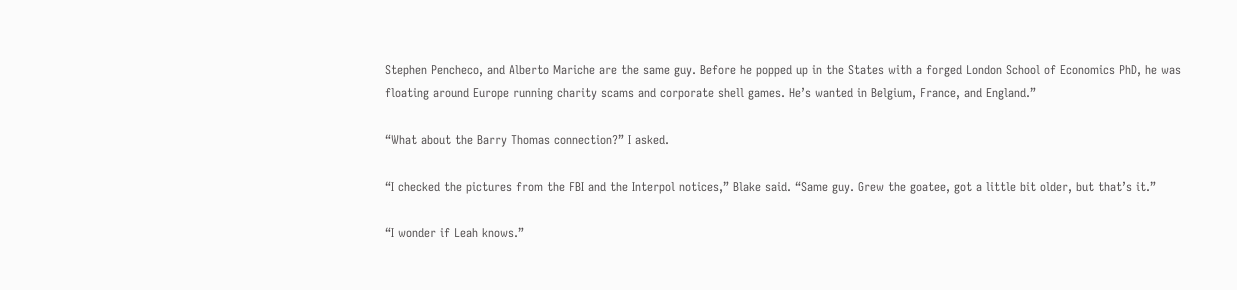Stephen Pencheco, and Alberto Mariche are the same guy. Before he popped up in the States with a forged London School of Economics PhD, he was floating around Europe running charity scams and corporate shell games. He’s wanted in Belgium, France, and England.”

“What about the Barry Thomas connection?” I asked.

“I checked the pictures from the FBI and the Interpol notices,” Blake said. “Same guy. Grew the goatee, got a little bit older, but that’s it.”

“I wonder if Leah knows.”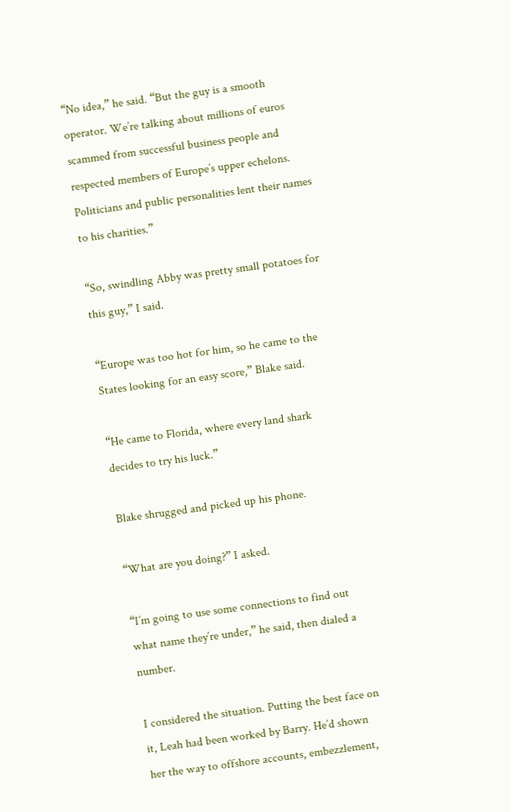“No idea,” he said. “But the guy is a smooth operator. We’re talking about millions of euros scammed from successful business people and respected members of Europe’s upper echelons. Politicians and public personalities lent their names to his charities.”

“So, swindling Abby was pretty small potatoes for this guy,” I said.

“Europe was too hot for him, so he came to the States looking for an easy score,” Blake said.

“He came to Florida, where every land shark decides to try his luck.”

Blake shrugged and picked up his phone.

“What are you doing?” I asked.

“I’m going to use some connections to find out what name they’re under,” he said, then dialed a number.

I considered the situation. Putting the best face on it, Leah had been worked by Barry. He’d shown her the way to offshore accounts, embezzlement,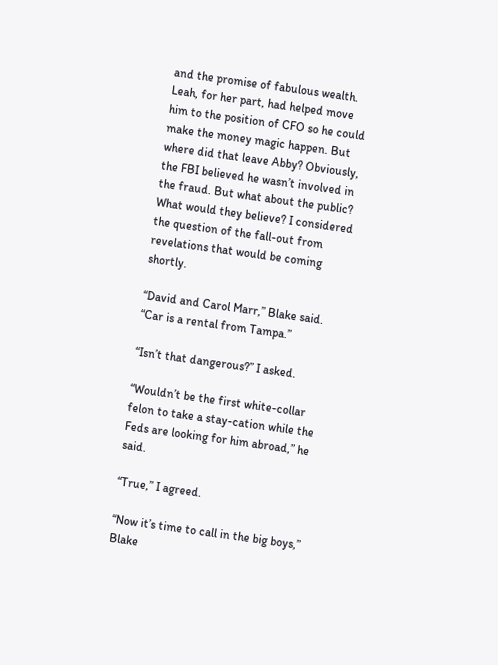and the promise of fabulous wealth. Leah, for her part, had helped move him to the position of CFO so he could make the money magic happen. But where did that leave Abby? Obviously, the FBI believed he wasn’t involved in the fraud. But what about the public? What would they believe? I considered the question of the fall-out from revelations that would be coming shortly.

“David and Carol Marr,” Blake said. “Car is a rental from Tampa.”

“Isn’t that dangerous?” I asked.

“Wouldn’t be the first white-collar felon to take a stay-cation while the Feds are looking for him abroad,” he said.

“True,” I agreed.

“Now it’s time to call in the big boys,” Blake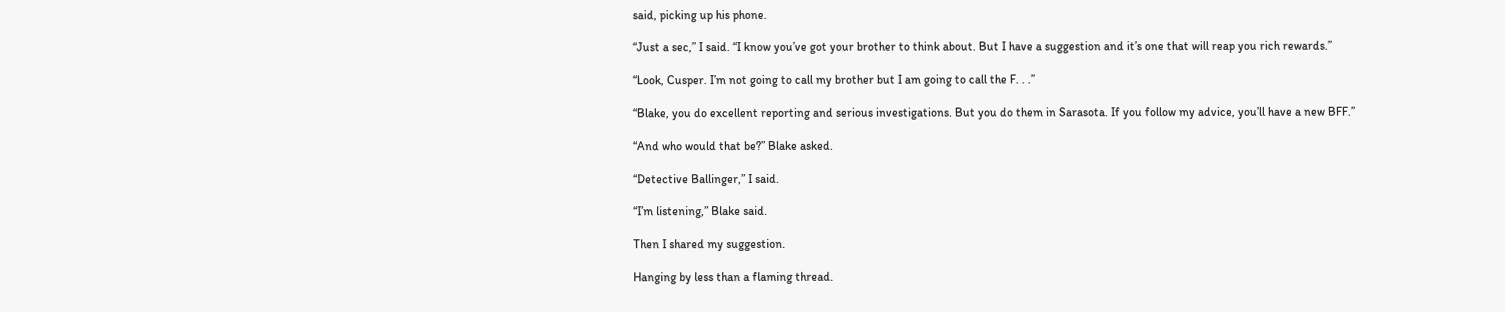said, picking up his phone.

“Just a sec,” I said. “I know you’ve got your brother to think about. But I have a suggestion and it’s one that will reap you rich rewards.”

“Look, Cusper. I’m not going to call my brother but I am going to call the F. . .”

“Blake, you do excellent reporting and serious investigations. But you do them in Sarasota. If you follow my advice, you’ll have a new BFF.”

“And who would that be?” Blake asked.

“Detective Ballinger,” I said.

“I’m listening,” Blake said.

Then I shared my suggestion.

Hanging by less than a flaming thread.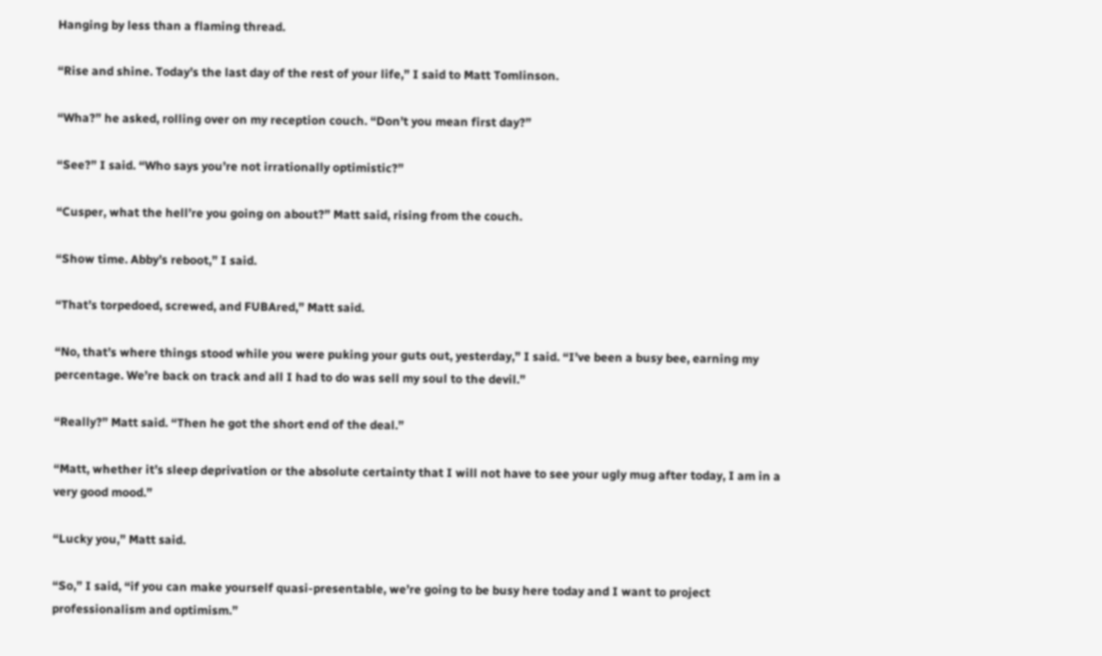Hanging by less than a flaming thread.

“Rise and shine. Today’s the last day of the rest of your life,” I said to Matt Tomlinson.

“Wha?” he asked, rolling over on my reception couch. “Don’t you mean first day?”

“See?” I said. “Who says you’re not irrationally optimistic?”

“Cusper, what the hell’re you going on about?” Matt said, rising from the couch.

“Show time. Abby’s reboot,” I said.

“That’s torpedoed, screwed, and FUBAred,” Matt said.

“No, that’s where things stood while you were puking your guts out, yesterday,” I said. “I’ve been a busy bee, earning my percentage. We’re back on track and all I had to do was sell my soul to the devil.”

“Really?” Matt said. “Then he got the short end of the deal.”

“Matt, whether it’s sleep deprivation or the absolute certainty that I will not have to see your ugly mug after today, I am in a very good mood.”

“Lucky you,” Matt said.

“So,” I said, “if you can make yourself quasi-presentable, we’re going to be busy here today and I want to project professionalism and optimism.”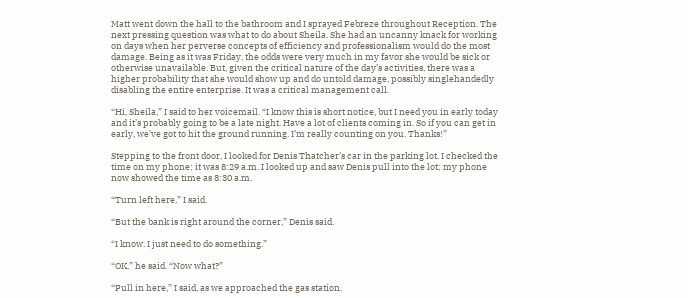Matt went down the hall to the bathroom and I sprayed Febreze throughout Reception. The next pressing question was what to do about Sheila. She had an uncanny knack for working on days when her perverse concepts of efficiency and professionalism would do the most damage. Being as it was Friday, the odds were very much in my favor she would be sick or otherwise unavailable. But, given the critical nature of the day’s activities, there was a higher probability that she would show up and do untold damage, possibly singlehandedly disabling the entire enterprise. It was a critical management call.

“Hi, Sheila,” I said to her voicemail. “I know this is short notice, but I need you in early today and it’s probably going to be a late night. Have a lot of clients coming in. So if you can get in early, we’ve got to hit the ground running. I’m really counting on you. Thanks!”

Stepping to the front door, I looked for Denis Thatcher’s car in the parking lot. I checked the time on my phone; it was 8:29 a.m. I looked up and saw Denis pull into the lot; my phone now showed the time as 8:30 a.m.

“Turn left here,” I said.

“But the bank is right around the corner,” Denis said.

“I know. I just need to do something.”

“OK,” he said. “Now what?”

“Pull in here,” I said, as we approached the gas station.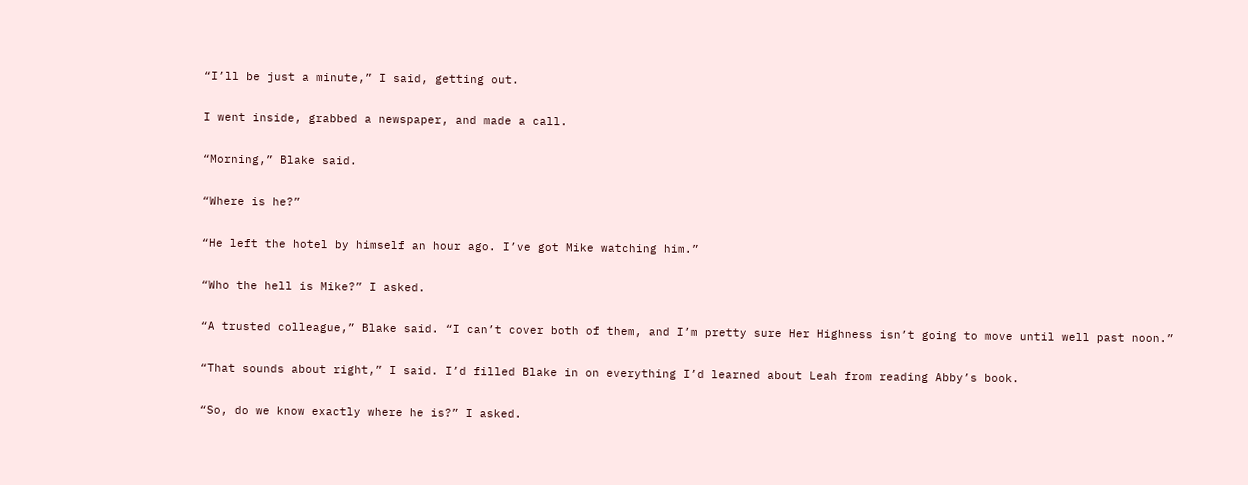“I’ll be just a minute,” I said, getting out.

I went inside, grabbed a newspaper, and made a call.

“Morning,” Blake said.

“Where is he?”

“He left the hotel by himself an hour ago. I’ve got Mike watching him.”

“Who the hell is Mike?” I asked.

“A trusted colleague,” Blake said. “I can’t cover both of them, and I’m pretty sure Her Highness isn’t going to move until well past noon.”

“That sounds about right,” I said. I’d filled Blake in on everything I’d learned about Leah from reading Abby’s book.

“So, do we know exactly where he is?” I asked.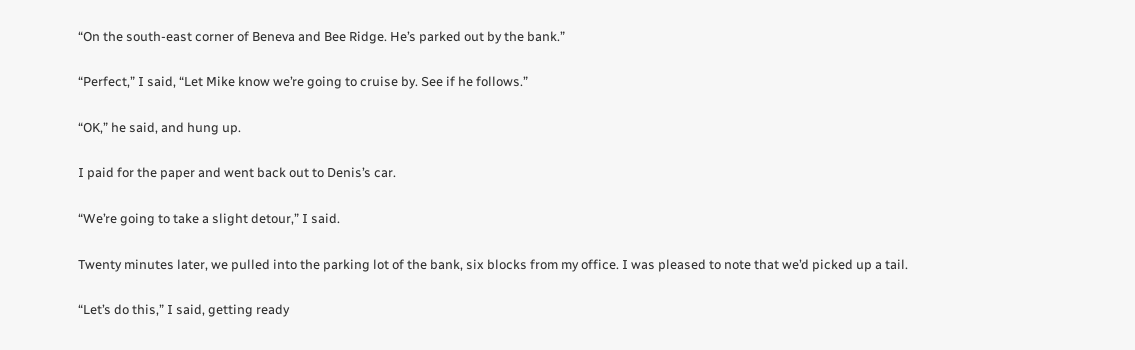“On the south-east corner of Beneva and Bee Ridge. He’s parked out by the bank.”

“Perfect,” I said, “Let Mike know we’re going to cruise by. See if he follows.”

“OK,” he said, and hung up.

I paid for the paper and went back out to Denis’s car.

“We’re going to take a slight detour,” I said.

Twenty minutes later, we pulled into the parking lot of the bank, six blocks from my office. I was pleased to note that we’d picked up a tail.

“Let’s do this,” I said, getting ready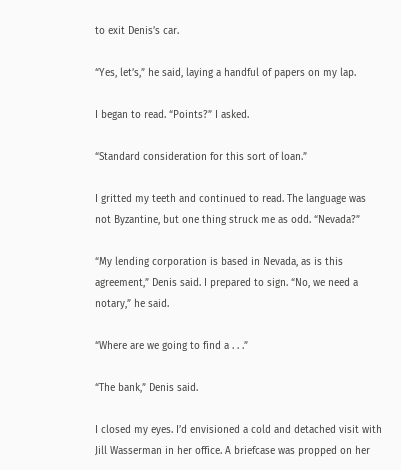to exit Denis’s car.

“Yes, let’s,” he said, laying a handful of papers on my lap.

I began to read. “Points?” I asked.

“Standard consideration for this sort of loan.”

I gritted my teeth and continued to read. The language was not Byzantine, but one thing struck me as odd. “Nevada?”

“My lending corporation is based in Nevada, as is this agreement,” Denis said. I prepared to sign. “No, we need a notary,” he said.

“Where are we going to find a . . .”

“The bank,” Denis said.

I closed my eyes. I’d envisioned a cold and detached visit with Jill Wasserman in her office. A briefcase was propped on her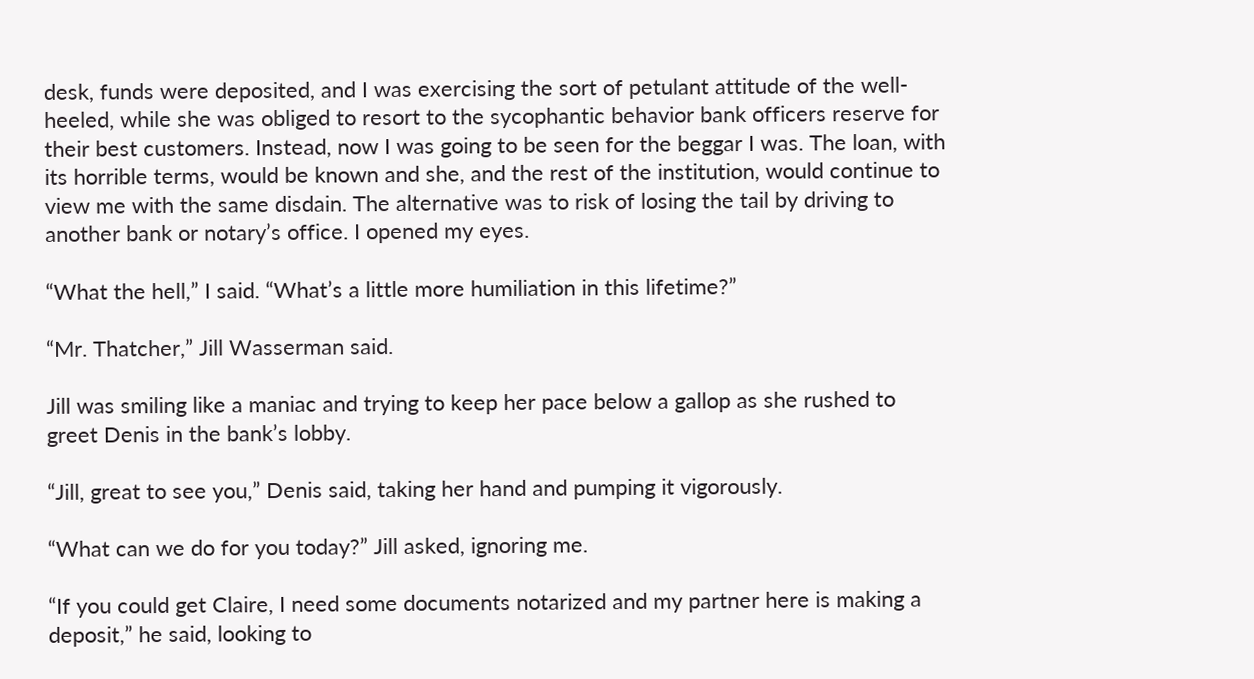desk, funds were deposited, and I was exercising the sort of petulant attitude of the well-heeled, while she was obliged to resort to the sycophantic behavior bank officers reserve for their best customers. Instead, now I was going to be seen for the beggar I was. The loan, with its horrible terms, would be known and she, and the rest of the institution, would continue to view me with the same disdain. The alternative was to risk of losing the tail by driving to another bank or notary’s office. I opened my eyes.

“What the hell,” I said. “What’s a little more humiliation in this lifetime?”

“Mr. Thatcher,” Jill Wasserman said.

Jill was smiling like a maniac and trying to keep her pace below a gallop as she rushed to greet Denis in the bank’s lobby.

“Jill, great to see you,” Denis said, taking her hand and pumping it vigorously.

“What can we do for you today?” Jill asked, ignoring me.

“If you could get Claire, I need some documents notarized and my partner here is making a deposit,” he said, looking to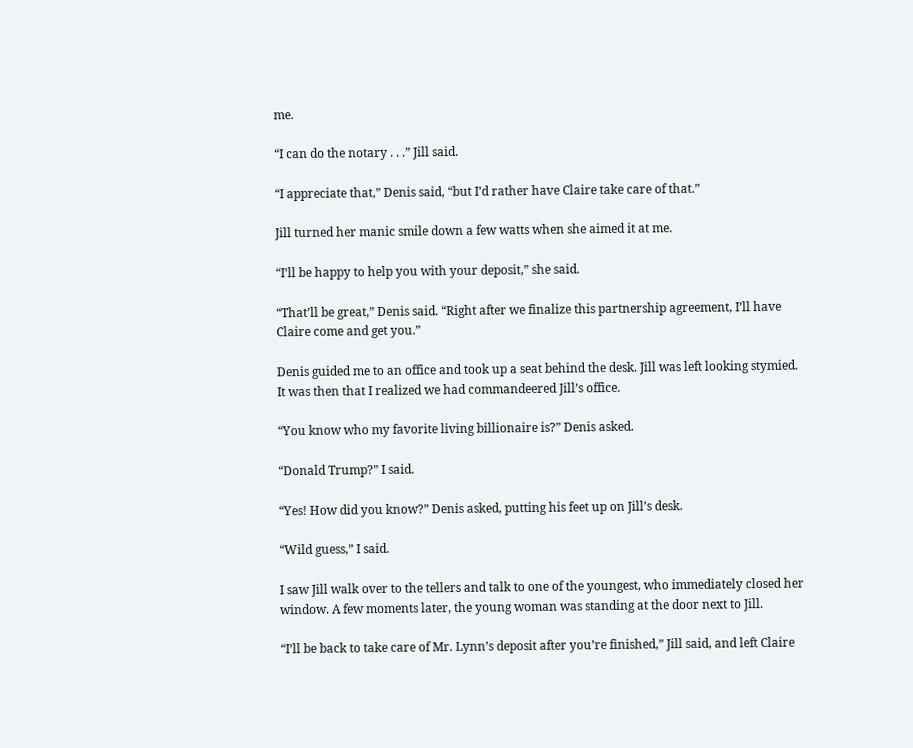me.

“I can do the notary . . .” Jill said.

“I appreciate that,” Denis said, “but I’d rather have Claire take care of that.”

Jill turned her manic smile down a few watts when she aimed it at me.

“I’ll be happy to help you with your deposit,” she said.

“That’ll be great,” Denis said. “Right after we finalize this partnership agreement, I’ll have Claire come and get you.”

Denis guided me to an office and took up a seat behind the desk. Jill was left looking stymied. It was then that I realized we had commandeered Jill’s office.

“You know who my favorite living billionaire is?” Denis asked.

“Donald Trump?” I said.

“Yes! How did you know?” Denis asked, putting his feet up on Jill’s desk.

“Wild guess,” I said.

I saw Jill walk over to the tellers and talk to one of the youngest, who immediately closed her window. A few moments later, the young woman was standing at the door next to Jill.

“I’ll be back to take care of Mr. Lynn’s deposit after you’re finished,” Jill said, and left Claire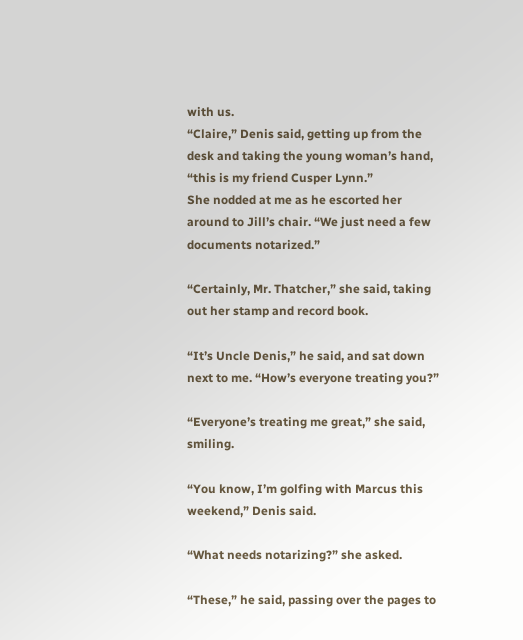with us.
“Claire,” Denis said, getting up from the desk and taking the young woman’s hand, “this is my friend Cusper Lynn.”
She nodded at me as he escorted her around to Jill’s chair. “We just need a few documents notarized.”

“Certainly, Mr. Thatcher,” she said, taking out her stamp and record book.

“It’s Uncle Denis,” he said, and sat down next to me. “How’s everyone treating you?”

“Everyone’s treating me great,” she said, smiling.

“You know, I’m golfing with Marcus this weekend,” Denis said.

“What needs notarizing?” she asked.

“These,” he said, passing over the pages to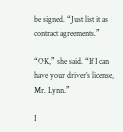be signed. “Just list it as contract agreements.”

“OK,” she said. “If I can have your driver’s license, Mr. Lynn.”

I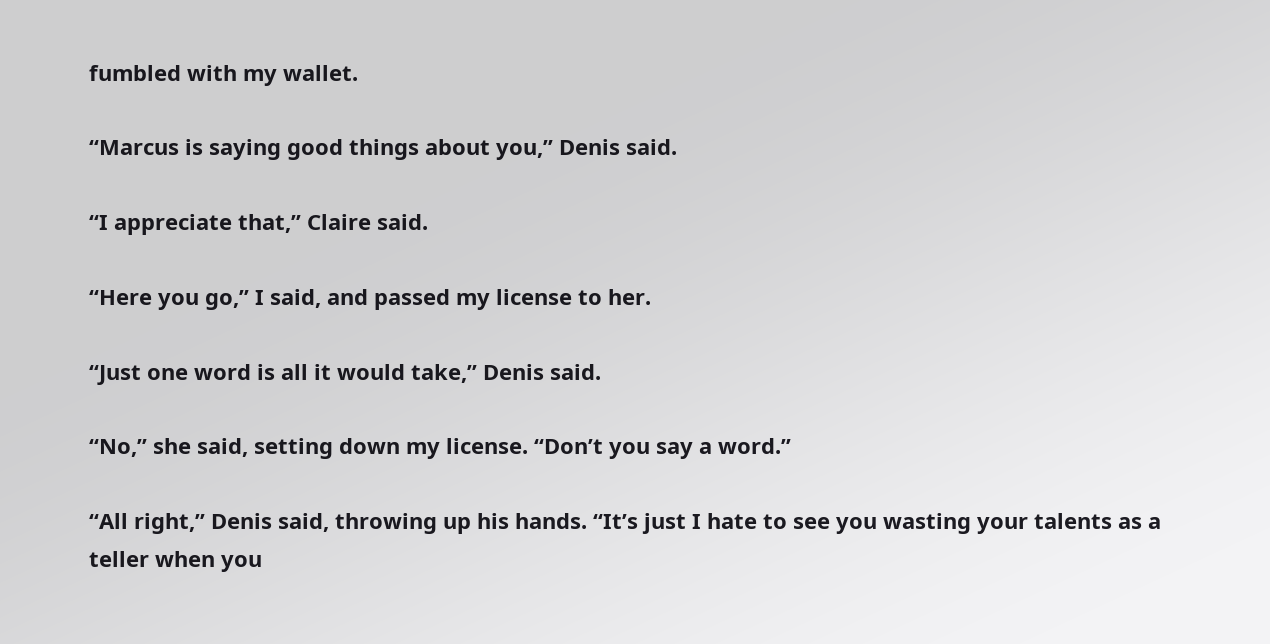fumbled with my wallet.

“Marcus is saying good things about you,” Denis said.

“I appreciate that,” Claire said.

“Here you go,” I said, and passed my license to her.

“Just one word is all it would take,” Denis said.

“No,” she said, setting down my license. “Don’t you say a word.”

“All right,” Denis said, throwing up his hands. “It’s just I hate to see you wasting your talents as a teller when you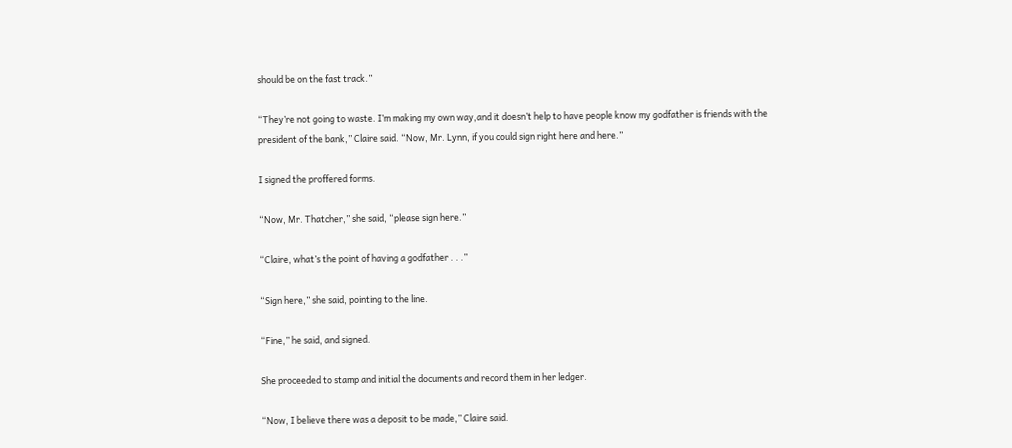should be on the fast track.”

“They’re not going to waste. I’m making my own way,and it doesn’t help to have people know my godfather is friends with the president of the bank,” Claire said. “Now, Mr. Lynn, if you could sign right here and here.”

I signed the proffered forms.

“Now, Mr. Thatcher,” she said, “please sign here.”

“Claire, what’s the point of having a godfather . . .”

“Sign here,” she said, pointing to the line.

“Fine,” he said, and signed.

She proceeded to stamp and initial the documents and record them in her ledger.

“Now, I believe there was a deposit to be made,” Claire said.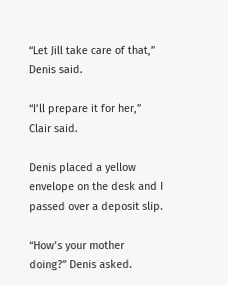“Let Jill take care of that,” Denis said.

“I’ll prepare it for her,” Clair said.

Denis placed a yellow envelope on the desk and I passed over a deposit slip.

“How’s your mother doing?” Denis asked.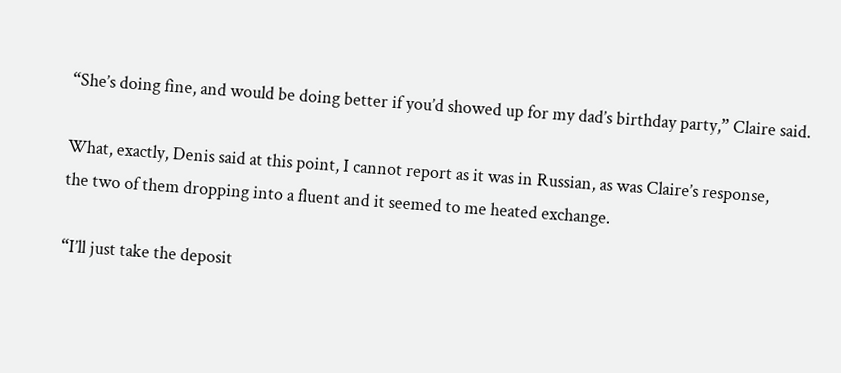“She’s doing fine, and would be doing better if you’d showed up for my dad’s birthday party,” Claire said.

What, exactly, Denis said at this point, I cannot report as it was in Russian, as was Claire’s response,
the two of them dropping into a fluent and it seemed to me heated exchange.

“I’ll just take the deposit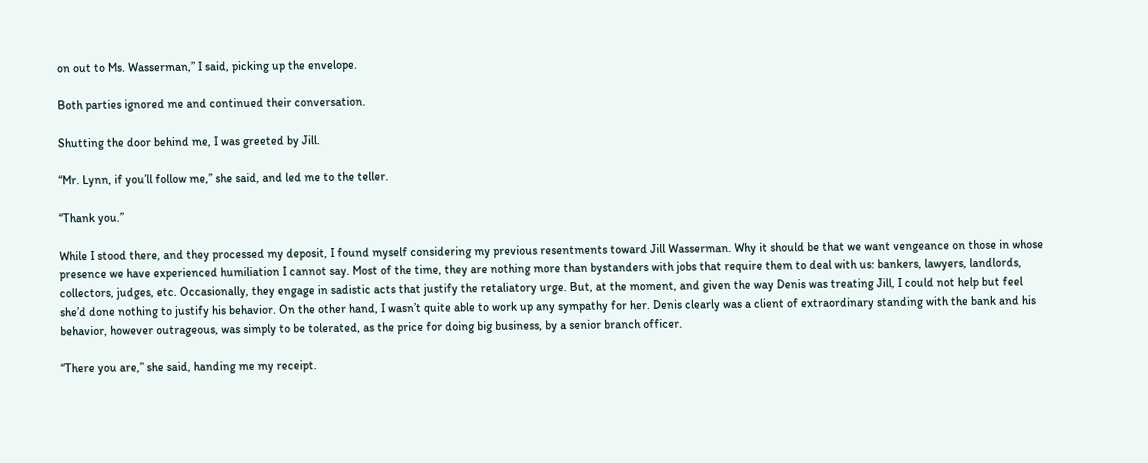on out to Ms. Wasserman,” I said, picking up the envelope.

Both parties ignored me and continued their conversation.

Shutting the door behind me, I was greeted by Jill.

“Mr. Lynn, if you’ll follow me,” she said, and led me to the teller.

“Thank you.”

While I stood there, and they processed my deposit, I found myself considering my previous resentments toward Jill Wasserman. Why it should be that we want vengeance on those in whose presence we have experienced humiliation I cannot say. Most of the time, they are nothing more than bystanders with jobs that require them to deal with us: bankers, lawyers, landlords, collectors, judges, etc. Occasionally, they engage in sadistic acts that justify the retaliatory urge. But, at the moment, and given the way Denis was treating Jill, I could not help but feel she’d done nothing to justify his behavior. On the other hand, I wasn’t quite able to work up any sympathy for her. Denis clearly was a client of extraordinary standing with the bank and his behavior, however outrageous, was simply to be tolerated, as the price for doing big business, by a senior branch officer.

“There you are,” she said, handing me my receipt.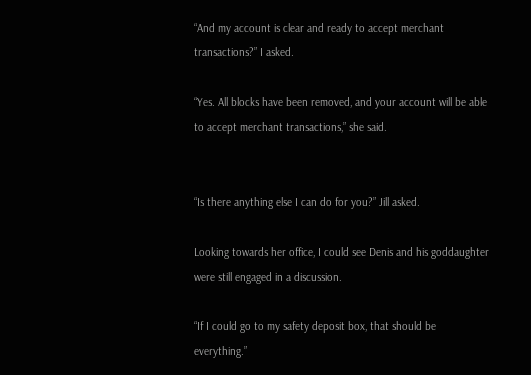“And my account is clear and ready to accept merchant transactions?” I asked.

“Yes. All blocks have been removed, and your account will be able to accept merchant transactions,” she said.


“Is there anything else I can do for you?” Jill asked.

Looking towards her office, I could see Denis and his goddaughter were still engaged in a discussion.

“If I could go to my safety deposit box, that should be everything.”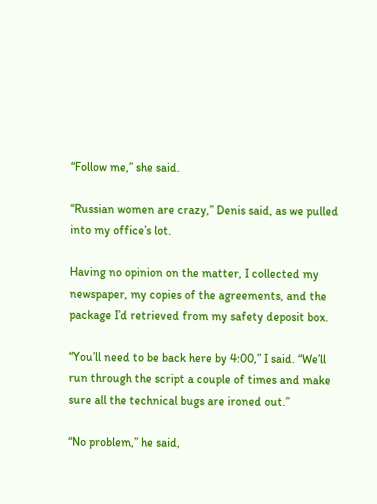“Follow me,” she said.

“Russian women are crazy,” Denis said, as we pulled into my office’s lot.

Having no opinion on the matter, I collected my newspaper, my copies of the agreements, and the package I’d retrieved from my safety deposit box.

“You’ll need to be back here by 4:00,” I said. “We’ll run through the script a couple of times and make sure all the technical bugs are ironed out.”

“No problem,” he said,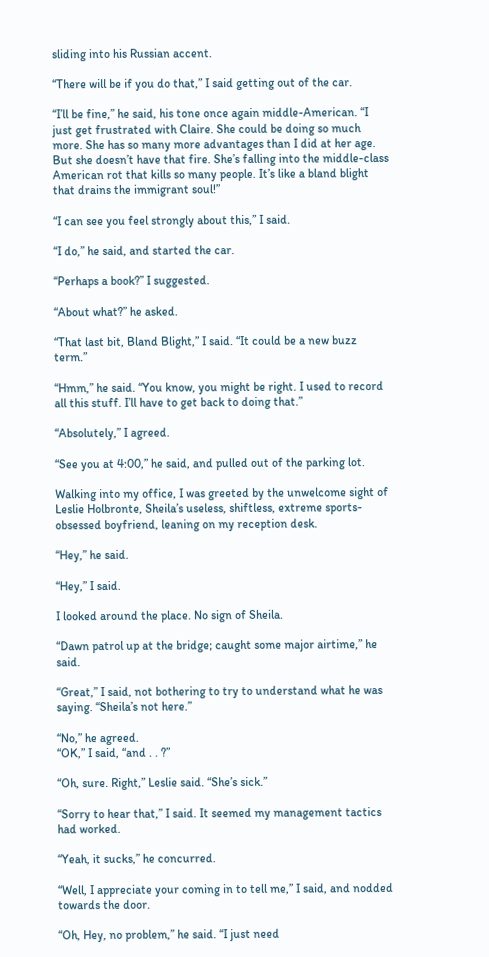sliding into his Russian accent.

“There will be if you do that,” I said getting out of the car.

“I’ll be fine,” he said, his tone once again middle-American. “I just get frustrated with Claire. She could be doing so much more. She has so many more advantages than I did at her age. But she doesn’t have that fire. She’s falling into the middle-class American rot that kills so many people. It’s like a bland blight that drains the immigrant soul!”

“I can see you feel strongly about this,” I said.

“I do,” he said, and started the car.

“Perhaps a book?” I suggested.

“About what?” he asked.

“That last bit, Bland Blight,” I said. “It could be a new buzz term.”

“Hmm,” he said. “You know, you might be right. I used to record all this stuff. I’ll have to get back to doing that.”

“Absolutely,” I agreed.

“See you at 4:00,” he said, and pulled out of the parking lot.

Walking into my office, I was greeted by the unwelcome sight of Leslie Holbronte, Sheila’s useless, shiftless, extreme sports-obsessed boyfriend, leaning on my reception desk.

“Hey,” he said.

“Hey,” I said.

I looked around the place. No sign of Sheila.

“Dawn patrol up at the bridge; caught some major airtime,” he said.

“Great,” I said, not bothering to try to understand what he was saying. “Sheila’s not here.”

“No,” he agreed.
“OK,” I said, “and . . ?”

“Oh, sure. Right,” Leslie said. “She’s sick.”

“Sorry to hear that,” I said. It seemed my management tactics had worked.

“Yeah, it sucks,” he concurred.

“Well, I appreciate your coming in to tell me,” I said, and nodded towards the door.

“Oh, Hey, no problem,” he said. “I just need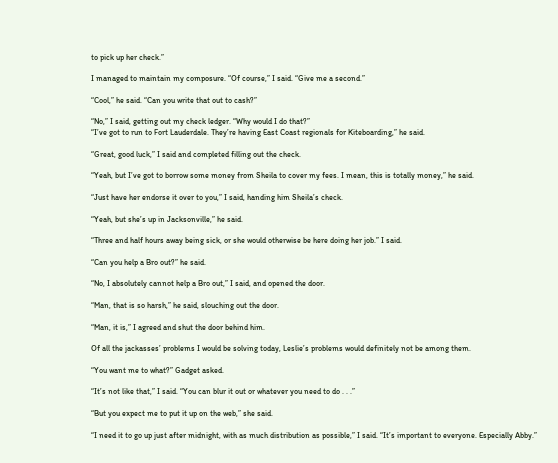to pick up her check.”

I managed to maintain my composure. “Of course,” I said. “Give me a second.”

“Cool,” he said. “Can you write that out to cash?”

“No,” I said, getting out my check ledger. “Why would I do that?”
“I’ve got to run to Fort Lauderdale. They’re having East Coast regionals for Kiteboarding,” he said.

“Great, good luck,” I said and completed filling out the check.

“Yeah, but I’ve got to borrow some money from Sheila to cover my fees. I mean, this is totally money,” he said.

“Just have her endorse it over to you,” I said, handing him Sheila’s check.

“Yeah, but she’s up in Jacksonville,” he said.

“Three and half hours away being sick, or she would otherwise be here doing her job.” I said.

“Can you help a Bro out?” he said.

“No, I absolutely cannot help a Bro out,” I said, and opened the door.

“Man, that is so harsh,” he said, slouching out the door.

“Man, it is,” I agreed and shut the door behind him.

Of all the jackasses’ problems I would be solving today, Leslie’s problems would definitely not be among them.

“You want me to what?” Gadget asked.

“It’s not like that,” I said. “You can blur it out or whatever you need to do . . .”

“But you expect me to put it up on the web,” she said.

“I need it to go up just after midnight, with as much distribution as possible,” I said. “It’s important to everyone. Especially Abby.”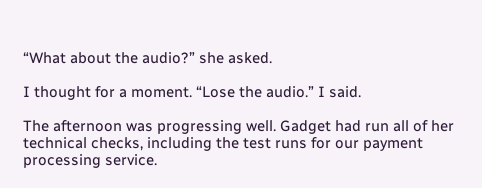“What about the audio?” she asked.

I thought for a moment. “Lose the audio.” I said.

The afternoon was progressing well. Gadget had run all of her technical checks, including the test runs for our payment processing service.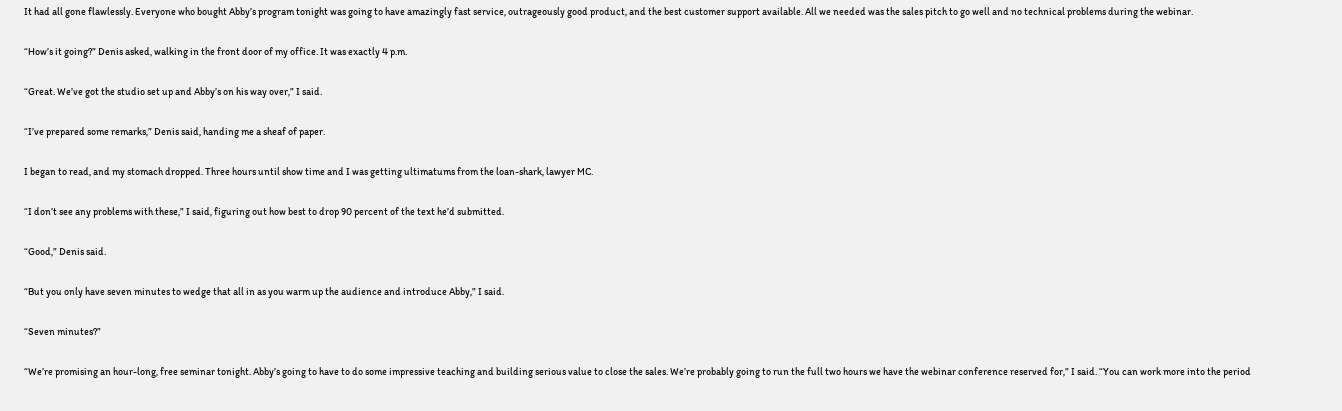It had all gone flawlessly. Everyone who bought Abby’s program tonight was going to have amazingly fast service, outrageously good product, and the best customer support available. All we needed was the sales pitch to go well and no technical problems during the webinar.

“How’s it going?” Denis asked, walking in the front door of my office. It was exactly 4 p.m.

“Great. We’ve got the studio set up and Abby’s on his way over,” I said.

“I’ve prepared some remarks,” Denis said, handing me a sheaf of paper.

I began to read, and my stomach dropped. Three hours until show time and I was getting ultimatums from the loan-shark, lawyer MC.

“I don’t see any problems with these,” I said, figuring out how best to drop 90 percent of the text he’d submitted.

“Good,” Denis said.

“But you only have seven minutes to wedge that all in as you warm up the audience and introduce Abby,” I said.

“Seven minutes?”

“We’re promising an hour-long, free seminar tonight. Abby’s going to have to do some impressive teaching and building serious value to close the sales. We’re probably going to run the full two hours we have the webinar conference reserved for,” I said. “You can work more into the period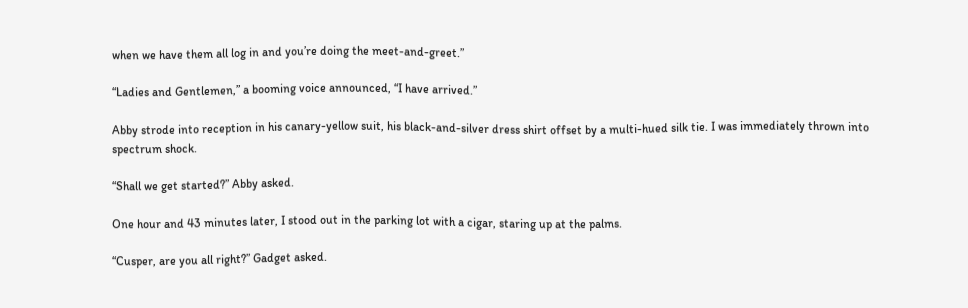when we have them all log in and you’re doing the meet-and-greet.”

“Ladies and Gentlemen,” a booming voice announced, “I have arrived.”

Abby strode into reception in his canary-yellow suit, his black-and-silver dress shirt offset by a multi-hued silk tie. I was immediately thrown into spectrum shock.

“Shall we get started?” Abby asked.

One hour and 43 minutes later, I stood out in the parking lot with a cigar, staring up at the palms.

“Cusper, are you all right?” Gadget asked.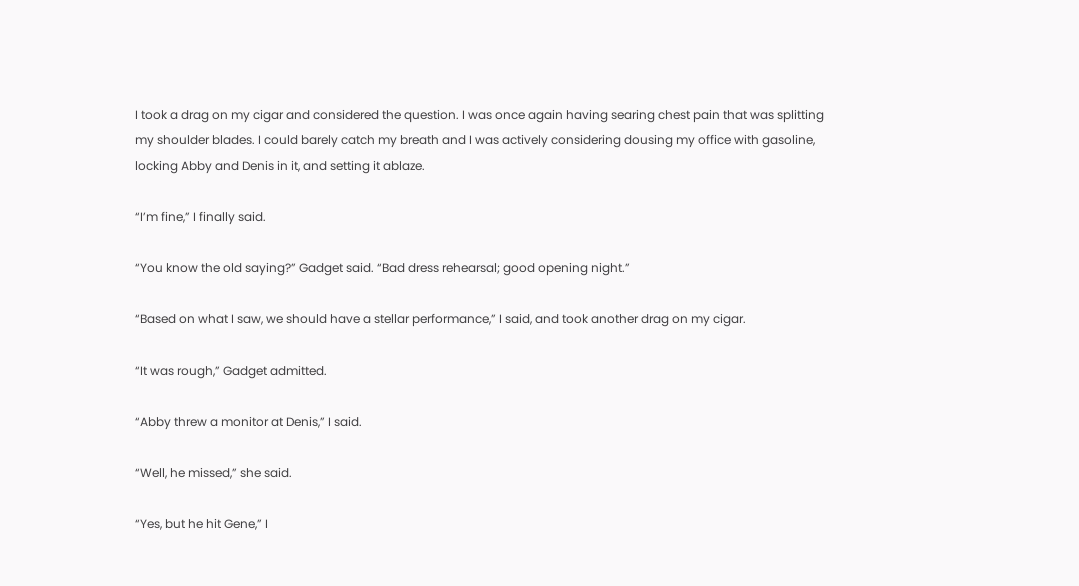I took a drag on my cigar and considered the question. I was once again having searing chest pain that was splitting my shoulder blades. I could barely catch my breath and I was actively considering dousing my office with gasoline, locking Abby and Denis in it, and setting it ablaze.

“I’m fine,” I finally said.

“You know the old saying?” Gadget said. “Bad dress rehearsal; good opening night.”

“Based on what I saw, we should have a stellar performance,” I said, and took another drag on my cigar.

“It was rough,” Gadget admitted.

“Abby threw a monitor at Denis,” I said.

“Well, he missed,” she said.

“Yes, but he hit Gene,” I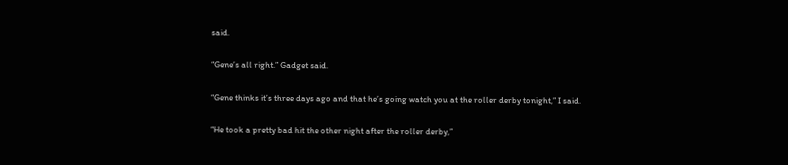said.

“Gene’s all right.” Gadget said.

“Gene thinks it’s three days ago and that he’s going watch you at the roller derby tonight,” I said.

“He took a pretty bad hit the other night after the roller derby,”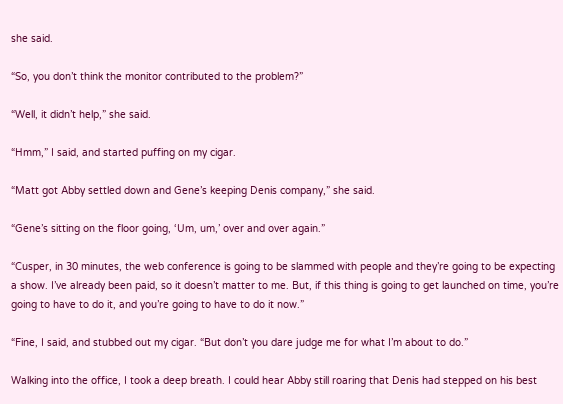she said.

“So, you don’t think the monitor contributed to the problem?”

“Well, it didn’t help,” she said.

“Hmm,” I said, and started puffing on my cigar.

“Matt got Abby settled down and Gene’s keeping Denis company,” she said.

“Gene’s sitting on the floor going, ‘Um, um,’ over and over again.”

“Cusper, in 30 minutes, the web conference is going to be slammed with people and they’re going to be expecting a show. I’ve already been paid, so it doesn’t matter to me. But, if this thing is going to get launched on time, you’re going to have to do it, and you’re going to have to do it now.”

“Fine, I said, and stubbed out my cigar. “But don’t you dare judge me for what I’m about to do.”

Walking into the office, I took a deep breath. I could hear Abby still roaring that Denis had stepped on his best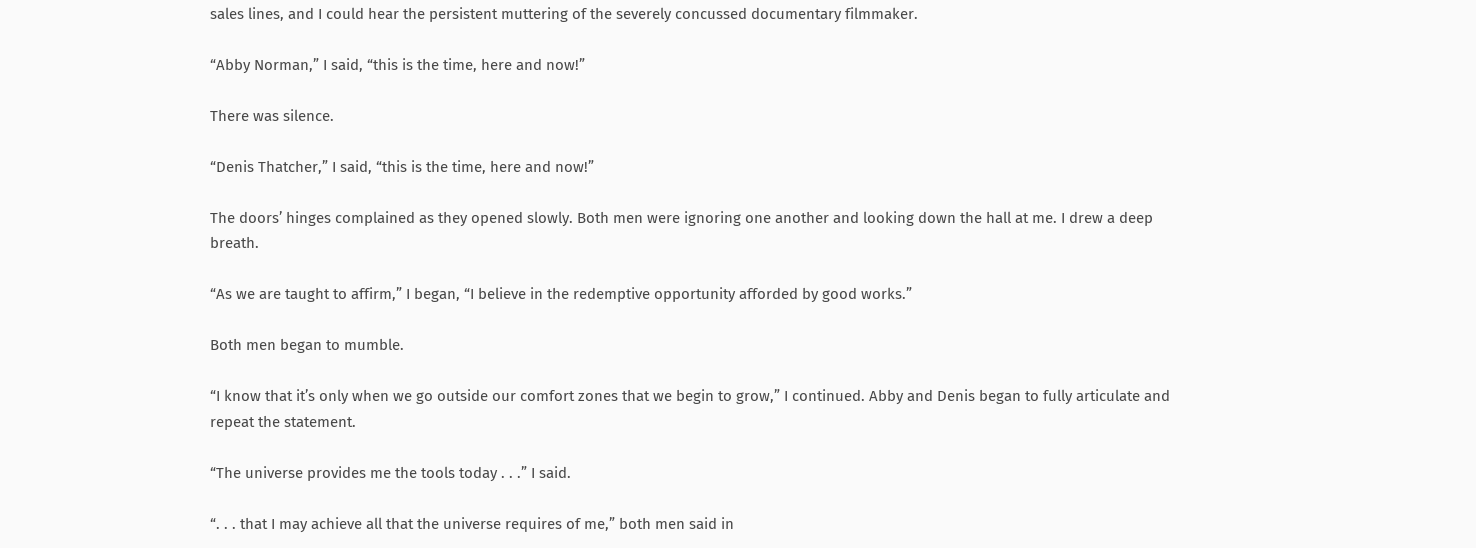sales lines, and I could hear the persistent muttering of the severely concussed documentary filmmaker.

“Abby Norman,” I said, “this is the time, here and now!”

There was silence.

“Denis Thatcher,” I said, “this is the time, here and now!”

The doors’ hinges complained as they opened slowly. Both men were ignoring one another and looking down the hall at me. I drew a deep breath.

“As we are taught to affirm,” I began, “I believe in the redemptive opportunity afforded by good works.”

Both men began to mumble.

“I know that it’s only when we go outside our comfort zones that we begin to grow,” I continued. Abby and Denis began to fully articulate and repeat the statement.

“The universe provides me the tools today . . .” I said.

“. . . that I may achieve all that the universe requires of me,” both men said in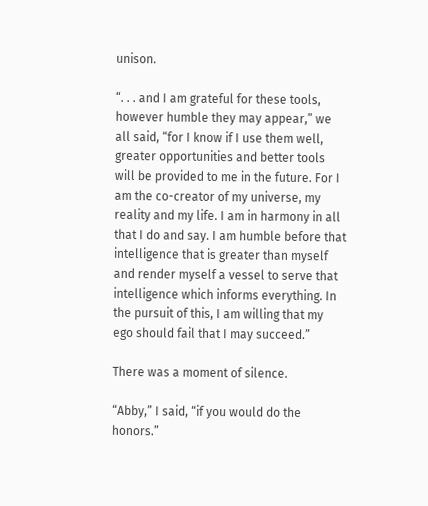unison.

“. . . and I am grateful for these tools, however humble they may appear,” we all said, “for I know if I use them well, greater opportunities and better tools will be provided to me in the future. For I am the co-creator of my universe, my reality and my life. I am in harmony in all that I do and say. I am humble before that intelligence that is greater than myself and render myself a vessel to serve that intelligence which informs everything. In the pursuit of this, I am willing that my ego should fail that I may succeed.”

There was a moment of silence.

“Abby,” I said, “if you would do the honors.”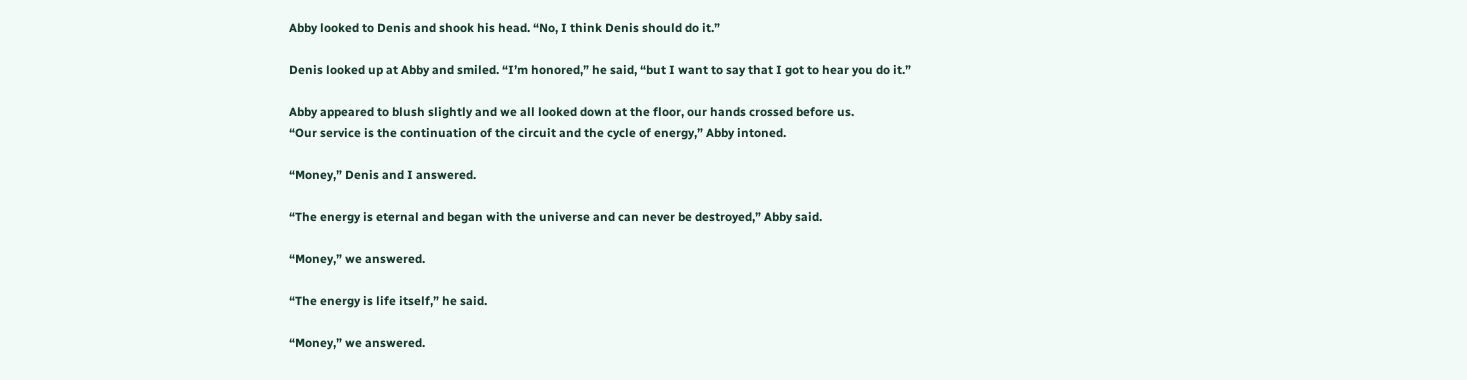Abby looked to Denis and shook his head. “No, I think Denis should do it.”

Denis looked up at Abby and smiled. “I’m honored,” he said, “but I want to say that I got to hear you do it.”

Abby appeared to blush slightly and we all looked down at the floor, our hands crossed before us.
“Our service is the continuation of the circuit and the cycle of energy,” Abby intoned.

“Money,” Denis and I answered.

“The energy is eternal and began with the universe and can never be destroyed,” Abby said.

“Money,” we answered.

“The energy is life itself,” he said.

“Money,” we answered.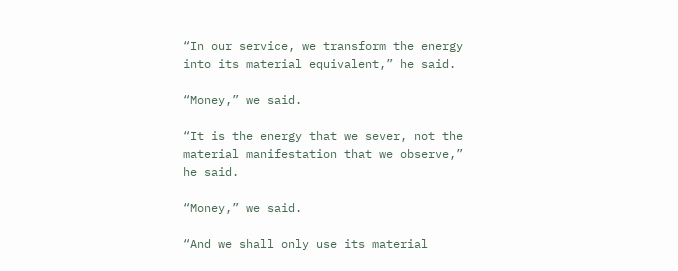“In our service, we transform the energy into its material equivalent,” he said.

“Money,” we said.

“It is the energy that we sever, not the material manifestation that we observe,” he said.

“Money,” we said.

“And we shall only use its material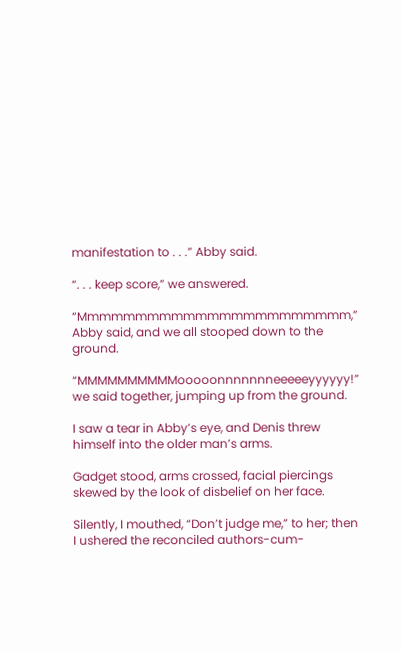manifestation to . . .” Abby said.

“. . . keep score,” we answered.

“Mmmmmmmmmmmmmmmmmmmmmmm,” Abby said, and we all stooped down to the ground.

“MMMMMMMMMMooooonnnnnnneeeeeyyyyyy!” we said together, jumping up from the ground.

I saw a tear in Abby’s eye, and Denis threw himself into the older man’s arms.

Gadget stood, arms crossed, facial piercings skewed by the look of disbelief on her face.

Silently, I mouthed, “Don’t judge me,” to her; then I ushered the reconciled authors-cum-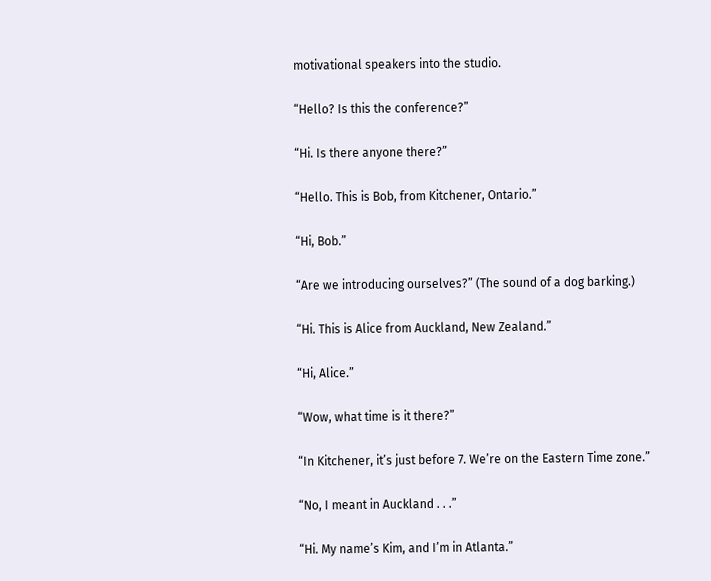motivational speakers into the studio.

“Hello? Is this the conference?”

“Hi. Is there anyone there?”

“Hello. This is Bob, from Kitchener, Ontario.”

“Hi, Bob.”

“Are we introducing ourselves?” (The sound of a dog barking.)

“Hi. This is Alice from Auckland, New Zealand.”

“Hi, Alice.”

“Wow, what time is it there?”

“In Kitchener, it’s just before 7. We’re on the Eastern Time zone.”

“No, I meant in Auckland . . .”

“Hi. My name’s Kim, and I’m in Atlanta.”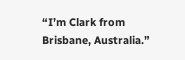“I’m Clark from Brisbane, Australia.”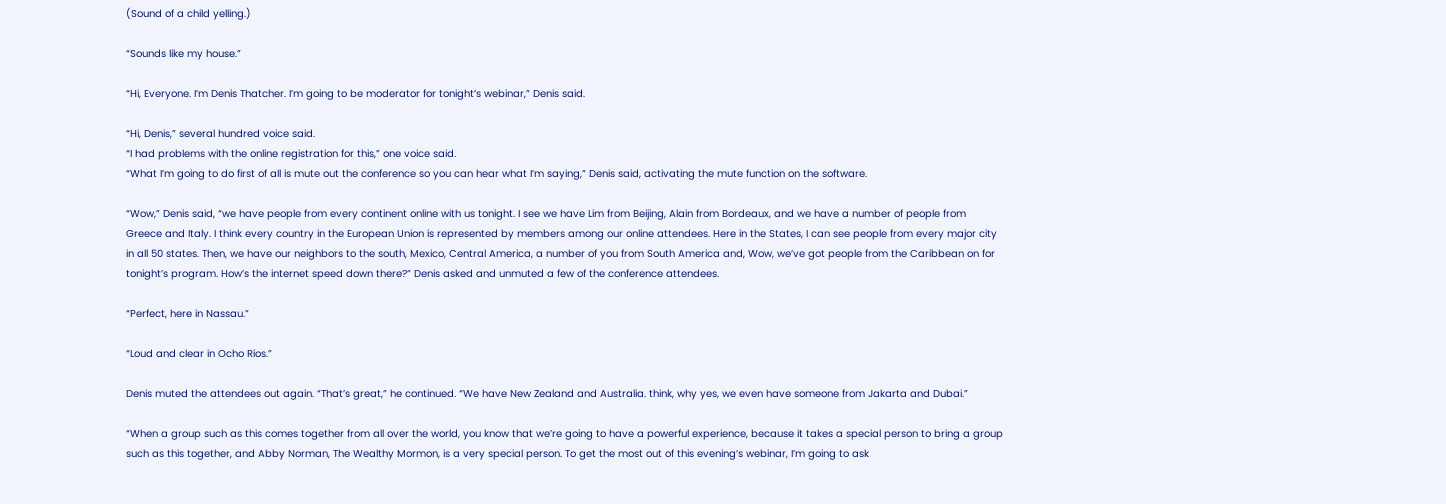(Sound of a child yelling.)

“Sounds like my house.”

“Hi, Everyone. I’m Denis Thatcher. I’m going to be moderator for tonight’s webinar,” Denis said.

“Hi, Denis,” several hundred voice said.
“I had problems with the online registration for this,” one voice said.
“What I’m going to do first of all is mute out the conference so you can hear what I’m saying,” Denis said, activating the mute function on the software.

“Wow,” Denis said, “we have people from every continent online with us tonight. I see we have Lim from Beijing, Alain from Bordeaux, and we have a number of people from Greece and Italy. I think every country in the European Union is represented by members among our online attendees. Here in the States, I can see people from every major city in all 50 states. Then, we have our neighbors to the south, Mexico, Central America, a number of you from South America and, Wow, we’ve got people from the Caribbean on for tonight’s program. How’s the internet speed down there?” Denis asked and unmuted a few of the conference attendees.

“Perfect, here in Nassau.”

“Loud and clear in Ocho Rios.”

Denis muted the attendees out again. “That’s great,” he continued. “We have New Zealand and Australia. think, why yes, we even have someone from Jakarta and Dubai.”

“When a group such as this comes together from all over the world, you know that we’re going to have a powerful experience, because it takes a special person to bring a group such as this together, and Abby Norman, The Wealthy Mormon, is a very special person. To get the most out of this evening’s webinar, I’m going to ask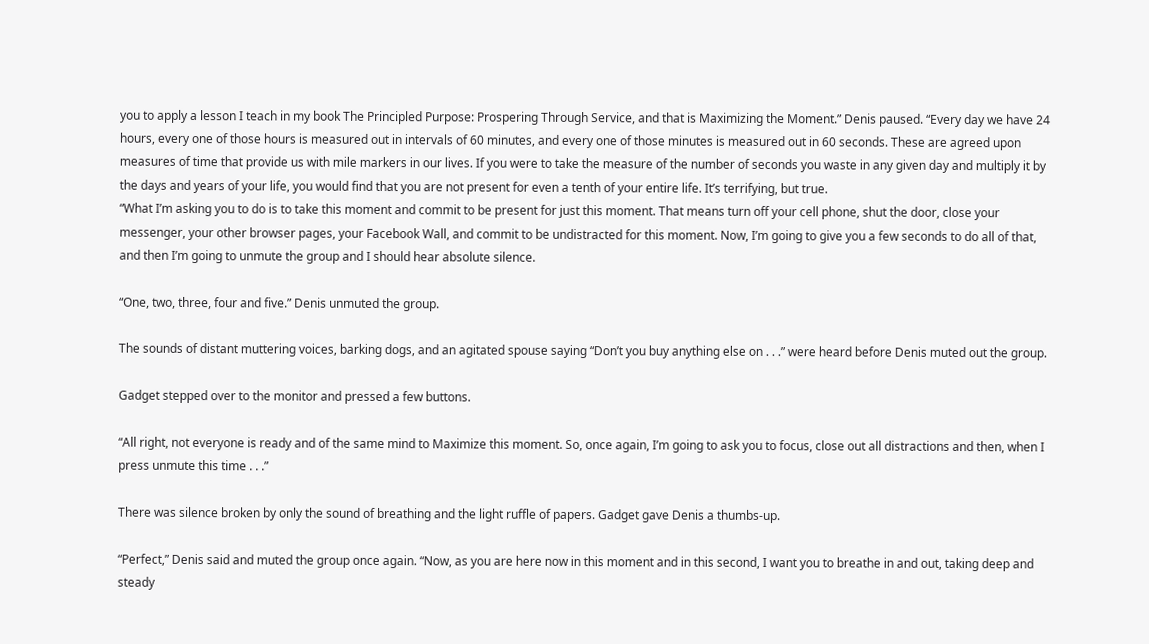you to apply a lesson I teach in my book The Principled Purpose: Prospering Through Service, and that is Maximizing the Moment.” Denis paused. “Every day we have 24 hours, every one of those hours is measured out in intervals of 60 minutes, and every one of those minutes is measured out in 60 seconds. These are agreed upon measures of time that provide us with mile markers in our lives. If you were to take the measure of the number of seconds you waste in any given day and multiply it by the days and years of your life, you would find that you are not present for even a tenth of your entire life. It’s terrifying, but true.
“What I’m asking you to do is to take this moment and commit to be present for just this moment. That means turn off your cell phone, shut the door, close your messenger, your other browser pages, your Facebook Wall, and commit to be undistracted for this moment. Now, I’m going to give you a few seconds to do all of that, and then I’m going to unmute the group and I should hear absolute silence.

“One, two, three, four and five.” Denis unmuted the group.

The sounds of distant muttering voices, barking dogs, and an agitated spouse saying “Don’t you buy anything else on . . .” were heard before Denis muted out the group.

Gadget stepped over to the monitor and pressed a few buttons.

“All right, not everyone is ready and of the same mind to Maximize this moment. So, once again, I’m going to ask you to focus, close out all distractions and then, when I press unmute this time . . .”

There was silence broken by only the sound of breathing and the light ruffle of papers. Gadget gave Denis a thumbs-up.

“Perfect,” Denis said and muted the group once again. “Now, as you are here now in this moment and in this second, I want you to breathe in and out, taking deep and steady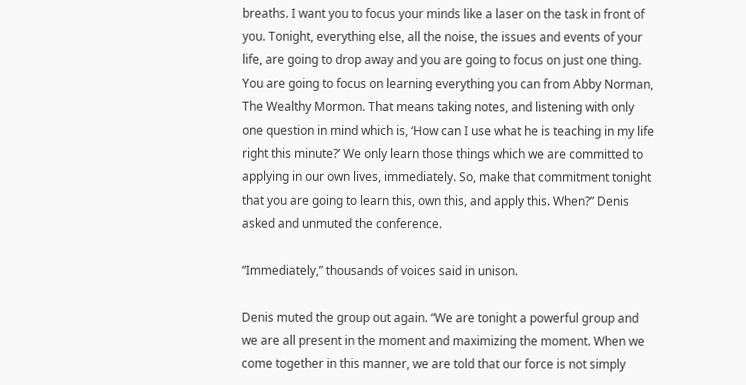breaths. I want you to focus your minds like a laser on the task in front of you. Tonight, everything else, all the noise, the issues and events of your life, are going to drop away and you are going to focus on just one thing. You are going to focus on learning everything you can from Abby Norman, The Wealthy Mormon. That means taking notes, and listening with only one question in mind which is, ‘How can I use what he is teaching in my life right this minute?’ We only learn those things which we are committed to applying in our own lives, immediately. So, make that commitment tonight that you are going to learn this, own this, and apply this. When?” Denis asked and unmuted the conference.

“Immediately,” thousands of voices said in unison.

Denis muted the group out again. “We are tonight a powerful group and we are all present in the moment and maximizing the moment. When we come together in this manner, we are told that our force is not simply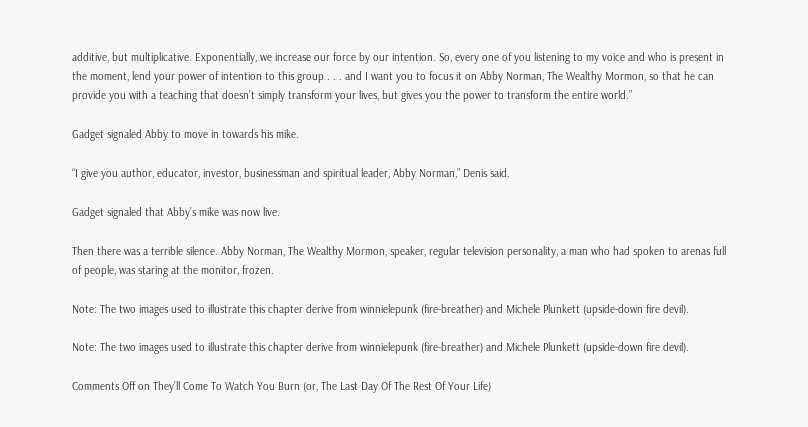additive, but multiplicative. Exponentially, we increase our force by our intention. So, every one of you listening to my voice and who is present in the moment, lend your power of intention to this group . . . and I want you to focus it on Abby Norman, The Wealthy Mormon, so that he can provide you with a teaching that doesn’t simply transform your lives, but gives you the power to transform the entire world.”

Gadget signaled Abby to move in towards his mike.

“I give you author, educator, investor, businessman and spiritual leader, Abby Norman,” Denis said.

Gadget signaled that Abby’s mike was now live.

Then there was a terrible silence. Abby Norman, The Wealthy Mormon, speaker, regular television personality, a man who had spoken to arenas full of people, was staring at the monitor, frozen.

Note: The two images used to illustrate this chapter derive from winnielepunk (fire-breather) and Michele Plunkett (upside-down fire devil).

Note: The two images used to illustrate this chapter derive from winnielepunk (fire-breather) and Michele Plunkett (upside-down fire devil).

Comments Off on They’ll Come To Watch You Burn (or, The Last Day Of The Rest Of Your Life)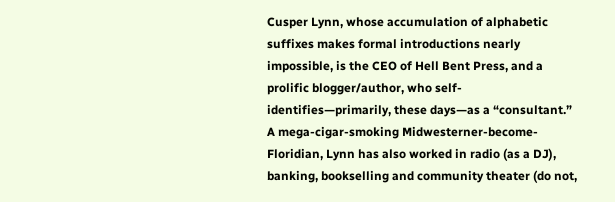Cusper Lynn, whose accumulation of alphabetic suffixes makes formal introductions nearly impossible, is the CEO of Hell Bent Press, and a prolific blogger/author, who self-identifies—primarily, these days—as a “consultant.” A mega-cigar-smoking Midwesterner-become-Floridian, Lynn has also worked in radio (as a DJ), banking, bookselling and community theater (do not,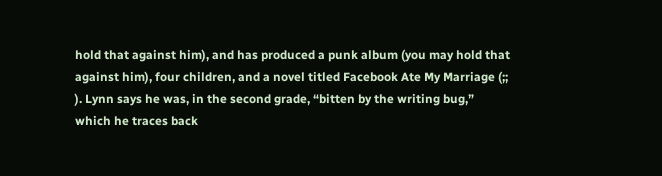hold that against him), and has produced a punk album (you may hold that against him), four children, and a novel titled Facebook Ate My Marriage (;; ). Lynn says he was, in the second grade, “bitten by the writing bug,” which he traces back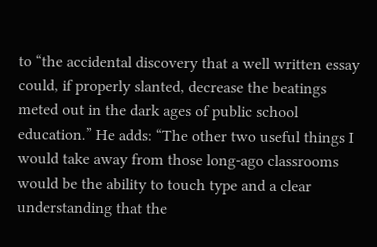to “the accidental discovery that a well written essay could, if properly slanted, decrease the beatings meted out in the dark ages of public school education.” He adds: “The other two useful things I would take away from those long-ago classrooms would be the ability to touch type and a clear understanding that the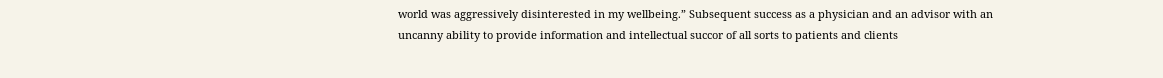world was aggressively disinterested in my wellbeing.” Subsequent success as a physician and an advisor with an uncanny ability to provide information and intellectual succor of all sorts to patients and clients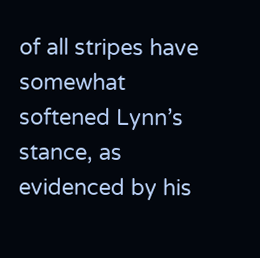of all stripes have somewhat softened Lynn’s stance, as evidenced by his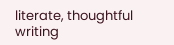literate, thoughtful writing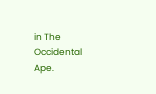in The Occidental Ape.